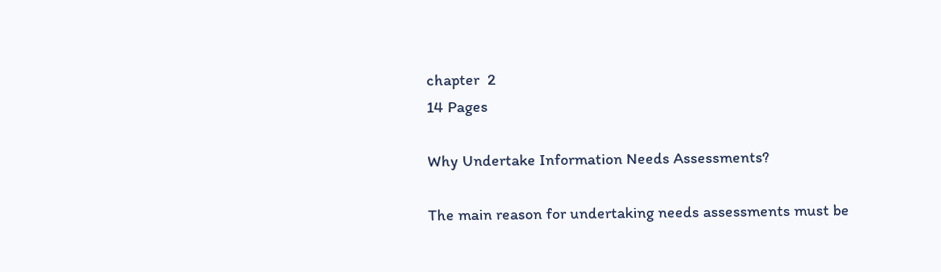chapter  2
14 Pages

Why Undertake Information Needs Assessments?

The main reason for undertaking needs assessments must be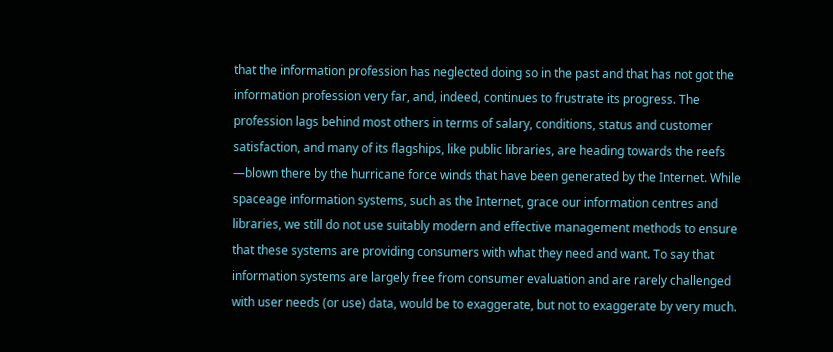that the information profession has neglected doing so in the past and that has not got the information profession very far, and, indeed, continues to frustrate its progress. The profession lags behind most others in terms of salary, conditions, status and customer satisfaction, and many of its flagships, like public libraries, are heading towards the reefs —blown there by the hurricane force winds that have been generated by the Internet. While spaceage information systems, such as the Internet, grace our information centres and libraries, we still do not use suitably modern and effective management methods to ensure that these systems are providing consumers with what they need and want. To say that information systems are largely free from consumer evaluation and are rarely challenged with user needs (or use) data, would be to exaggerate, but not to exaggerate by very much.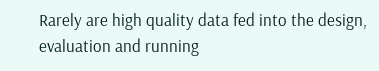Rarely are high quality data fed into the design, evaluation and running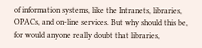of information systems, like the Intranets, libraries, OPACs, and on-line services. But why should this be, for would anyone really doubt that libraries,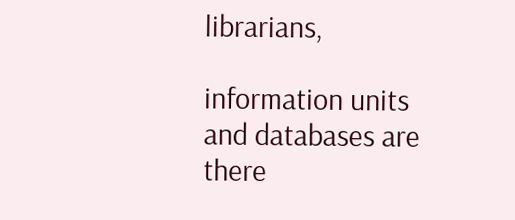librarians,

information units and databases are there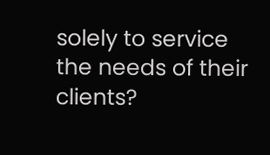solely to service the needs of their clients?